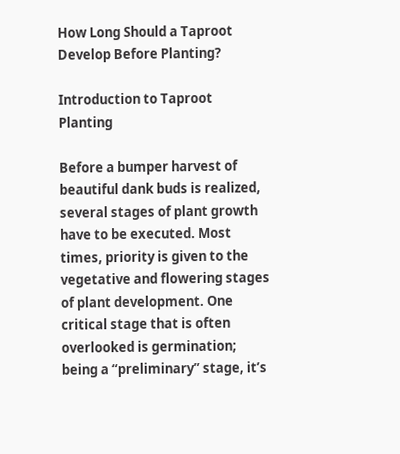How Long Should a Taproot Develop Before Planting?

Introduction to Taproot Planting

Before a bumper harvest of beautiful dank buds is realized, several stages of plant growth have to be executed. Most times, priority is given to the vegetative and flowering stages of plant development. One critical stage that is often overlooked is germination; being a “preliminary” stage, it’s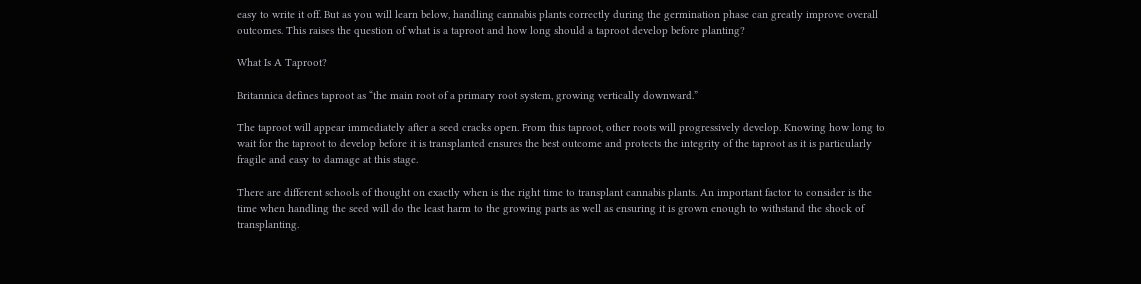easy to write it off. But as you will learn below, handling cannabis plants correctly during the germination phase can greatly improve overall outcomes. This raises the question of what is a taproot and how long should a taproot develop before planting?

What Is A Taproot?

Britannica defines taproot as “the main root of a primary root system, growing vertically downward.”

The taproot will appear immediately after a seed cracks open. From this taproot, other roots will progressively develop. Knowing how long to wait for the taproot to develop before it is transplanted ensures the best outcome and protects the integrity of the taproot as it is particularly fragile and easy to damage at this stage.

There are different schools of thought on exactly when is the right time to transplant cannabis plants. An important factor to consider is the time when handling the seed will do the least harm to the growing parts as well as ensuring it is grown enough to withstand the shock of transplanting.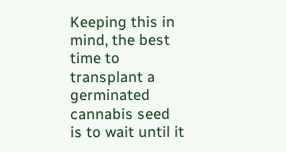Keeping this in mind, the best time to transplant a germinated cannabis seed is to wait until it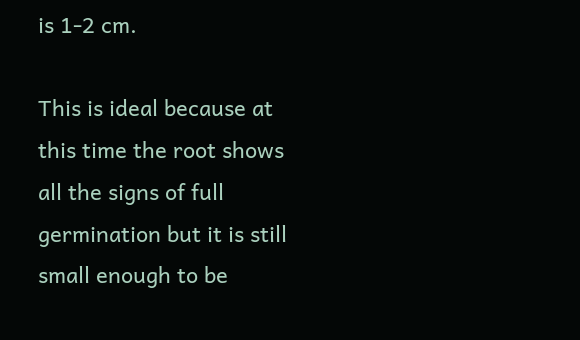is 1-2 cm.

This is ideal because at this time the root shows all the signs of full germination but it is still small enough to be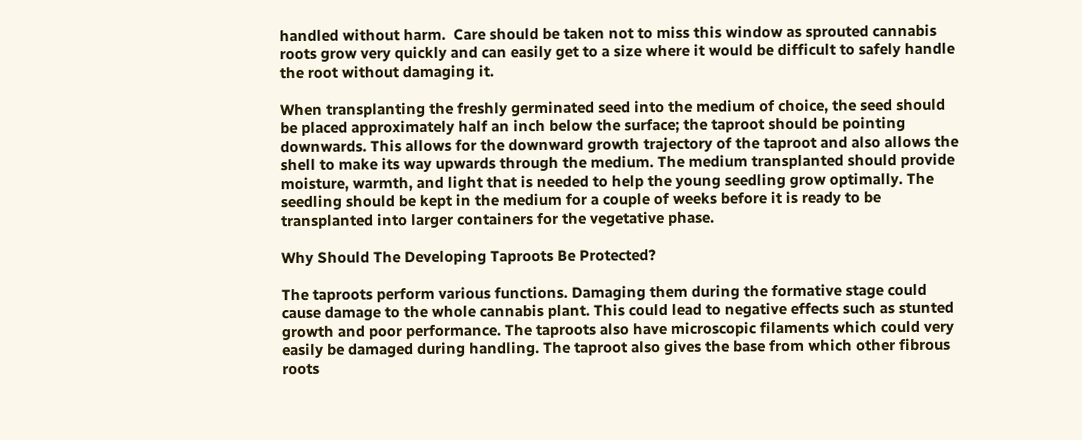handled without harm.  Care should be taken not to miss this window as sprouted cannabis roots grow very quickly and can easily get to a size where it would be difficult to safely handle the root without damaging it.

When transplanting the freshly germinated seed into the medium of choice, the seed should be placed approximately half an inch below the surface; the taproot should be pointing downwards. This allows for the downward growth trajectory of the taproot and also allows the shell to make its way upwards through the medium. The medium transplanted should provide moisture, warmth, and light that is needed to help the young seedling grow optimally. The seedling should be kept in the medium for a couple of weeks before it is ready to be transplanted into larger containers for the vegetative phase.

Why Should The Developing Taproots Be Protected?

The taproots perform various functions. Damaging them during the formative stage could cause damage to the whole cannabis plant. This could lead to negative effects such as stunted growth and poor performance. The taproots also have microscopic filaments which could very easily be damaged during handling. The taproot also gives the base from which other fibrous roots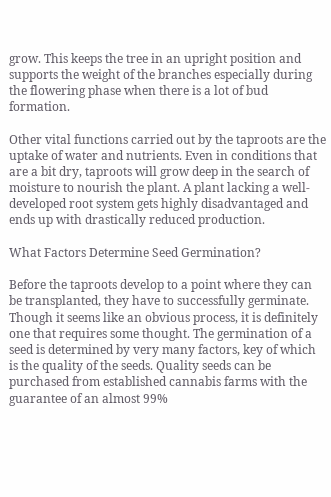grow. This keeps the tree in an upright position and supports the weight of the branches especially during the flowering phase when there is a lot of bud formation.

Other vital functions carried out by the taproots are the uptake of water and nutrients. Even in conditions that are a bit dry, taproots will grow deep in the search of moisture to nourish the plant. A plant lacking a well-developed root system gets highly disadvantaged and ends up with drastically reduced production.

What Factors Determine Seed Germination?

Before the taproots develop to a point where they can be transplanted, they have to successfully germinate. Though it seems like an obvious process, it is definitely one that requires some thought. The germination of a seed is determined by very many factors, key of which is the quality of the seeds. Quality seeds can be purchased from established cannabis farms with the guarantee of an almost 99%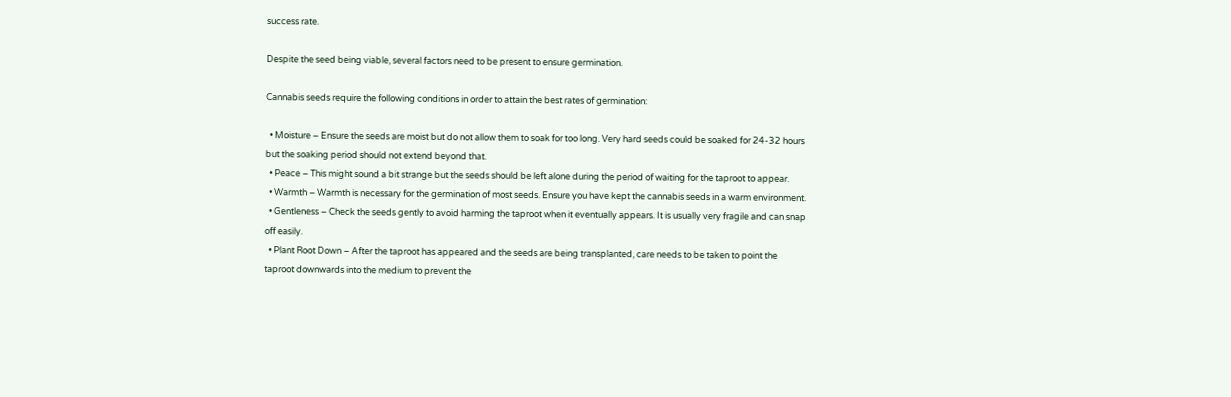success rate.

Despite the seed being viable, several factors need to be present to ensure germination.

Cannabis seeds require the following conditions in order to attain the best rates of germination:

  • Moisture – Ensure the seeds are moist but do not allow them to soak for too long. Very hard seeds could be soaked for 24-32 hours but the soaking period should not extend beyond that.
  • Peace – This might sound a bit strange but the seeds should be left alone during the period of waiting for the taproot to appear.
  • Warmth – Warmth is necessary for the germination of most seeds. Ensure you have kept the cannabis seeds in a warm environment.
  • Gentleness – Check the seeds gently to avoid harming the taproot when it eventually appears. It is usually very fragile and can snap off easily.
  • Plant Root Down – After the taproot has appeared and the seeds are being transplanted, care needs to be taken to point the taproot downwards into the medium to prevent the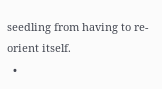seedling from having to re-orient itself.
  •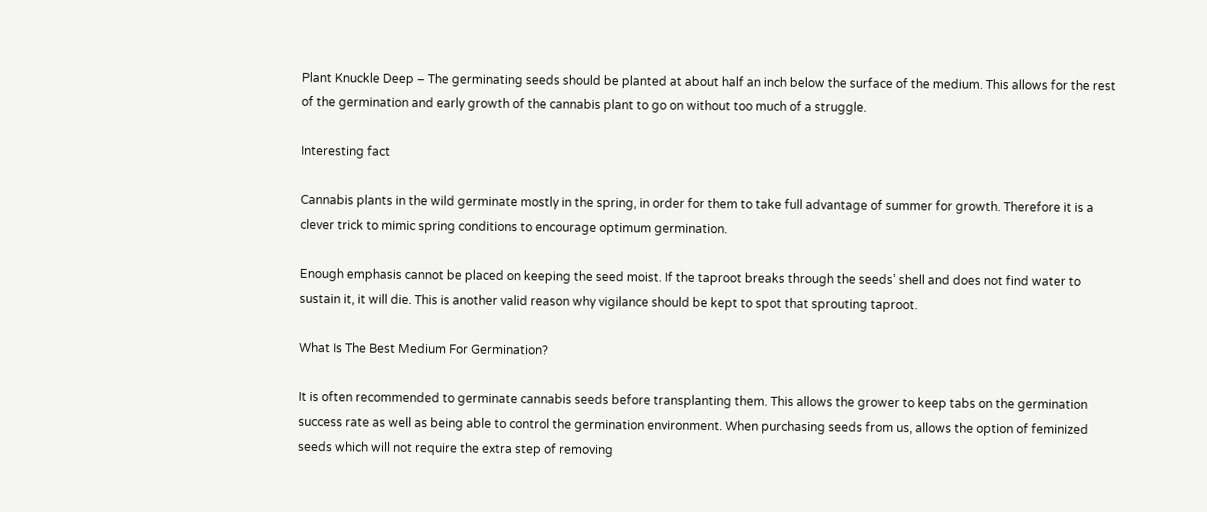Plant Knuckle Deep – The germinating seeds should be planted at about half an inch below the surface of the medium. This allows for the rest of the germination and early growth of the cannabis plant to go on without too much of a struggle.

Interesting fact

Cannabis plants in the wild germinate mostly in the spring, in order for them to take full advantage of summer for growth. Therefore it is a clever trick to mimic spring conditions to encourage optimum germination.

Enough emphasis cannot be placed on keeping the seed moist. If the taproot breaks through the seeds’ shell and does not find water to sustain it, it will die. This is another valid reason why vigilance should be kept to spot that sprouting taproot.

What Is The Best Medium For Germination?

It is often recommended to germinate cannabis seeds before transplanting them. This allows the grower to keep tabs on the germination success rate as well as being able to control the germination environment. When purchasing seeds from us, allows the option of feminized seeds which will not require the extra step of removing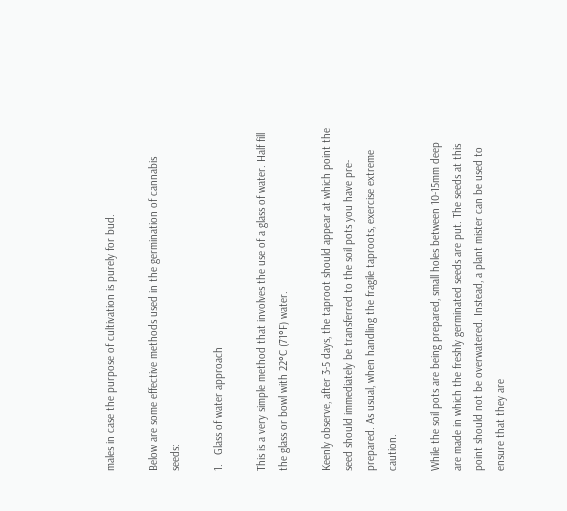males in case the purpose of cultivation is purely for bud.

Below are some effective methods used in the germination of cannabis seeds:

1.   Glass of water approach

This is a very simple method that involves the use of a glass of water. Half fill the glass or bowl with 22°C (71°F) water.

Keenly observe, after 3-5 days, the taproot should appear at which point the seed should immediately be transferred to the soil pots you have pre-prepared. As usual, when handling the fragile taproots, exercise extreme caution.

While the soil pots are being prepared, small holes between 10-15mm deep are made in which the freshly germinated seeds are put. The seeds at this point should not be overwatered. Instead, a plant mister can be used to ensure that they are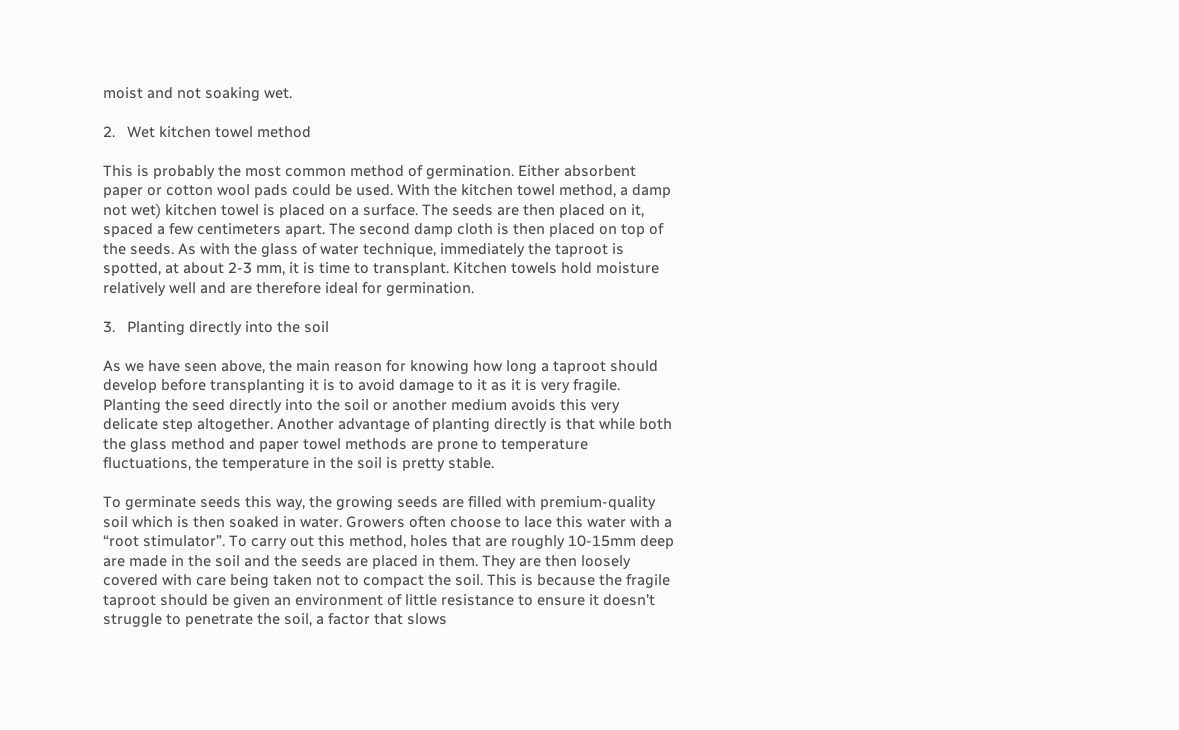moist and not soaking wet.

2.   Wet kitchen towel method

This is probably the most common method of germination. Either absorbent paper or cotton wool pads could be used. With the kitchen towel method, a damp not wet) kitchen towel is placed on a surface. The seeds are then placed on it, spaced a few centimeters apart. The second damp cloth is then placed on top of the seeds. As with the glass of water technique, immediately the taproot is spotted, at about 2-3 mm, it is time to transplant. Kitchen towels hold moisture relatively well and are therefore ideal for germination.

3.   Planting directly into the soil

As we have seen above, the main reason for knowing how long a taproot should develop before transplanting it is to avoid damage to it as it is very fragile. Planting the seed directly into the soil or another medium avoids this very delicate step altogether. Another advantage of planting directly is that while both the glass method and paper towel methods are prone to temperature fluctuations, the temperature in the soil is pretty stable.

To germinate seeds this way, the growing seeds are filled with premium-quality soil which is then soaked in water. Growers often choose to lace this water with a “root stimulator”. To carry out this method, holes that are roughly 10-15mm deep are made in the soil and the seeds are placed in them. They are then loosely covered with care being taken not to compact the soil. This is because the fragile taproot should be given an environment of little resistance to ensure it doesn’t struggle to penetrate the soil, a factor that slows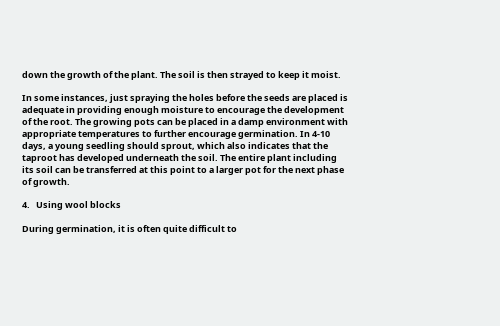down the growth of the plant. The soil is then strayed to keep it moist.

In some instances, just spraying the holes before the seeds are placed is adequate in providing enough moisture to encourage the development of the root. The growing pots can be placed in a damp environment with appropriate temperatures to further encourage germination. In 4-10 days, a young seedling should sprout, which also indicates that the taproot has developed underneath the soil. The entire plant including its soil can be transferred at this point to a larger pot for the next phase of growth.

4.   Using wool blocks

During germination, it is often quite difficult to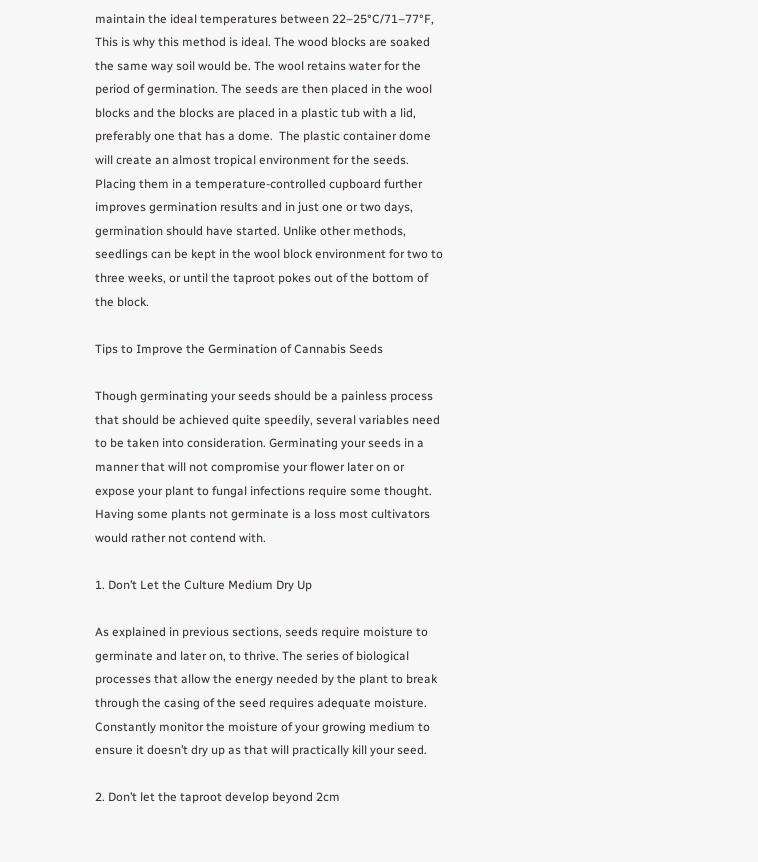maintain the ideal temperatures between 22–25°C/71–77°F, This is why this method is ideal. The wood blocks are soaked the same way soil would be. The wool retains water for the period of germination. The seeds are then placed in the wool blocks and the blocks are placed in a plastic tub with a lid, preferably one that has a dome.  The plastic container dome will create an almost tropical environment for the seeds. Placing them in a temperature-controlled cupboard further improves germination results and in just one or two days, germination should have started. Unlike other methods, seedlings can be kept in the wool block environment for two to three weeks, or until the taproot pokes out of the bottom of the block.

Tips to Improve the Germination of Cannabis Seeds

Though germinating your seeds should be a painless process that should be achieved quite speedily, several variables need to be taken into consideration. Germinating your seeds in a manner that will not compromise your flower later on or expose your plant to fungal infections require some thought. Having some plants not germinate is a loss most cultivators would rather not contend with.

1. Don’t Let the Culture Medium Dry Up

As explained in previous sections, seeds require moisture to germinate and later on, to thrive. The series of biological processes that allow the energy needed by the plant to break through the casing of the seed requires adequate moisture. Constantly monitor the moisture of your growing medium to ensure it doesn’t dry up as that will practically kill your seed.

2. Don’t let the taproot develop beyond 2cm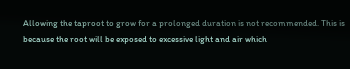Allowing the taproot to grow for a prolonged duration is not recommended. This is because the root will be exposed to excessive light and air which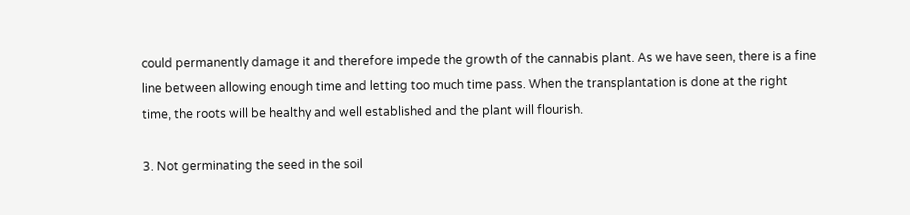could permanently damage it and therefore impede the growth of the cannabis plant. As we have seen, there is a fine line between allowing enough time and letting too much time pass. When the transplantation is done at the right time, the roots will be healthy and well established and the plant will flourish.

3. Not germinating the seed in the soil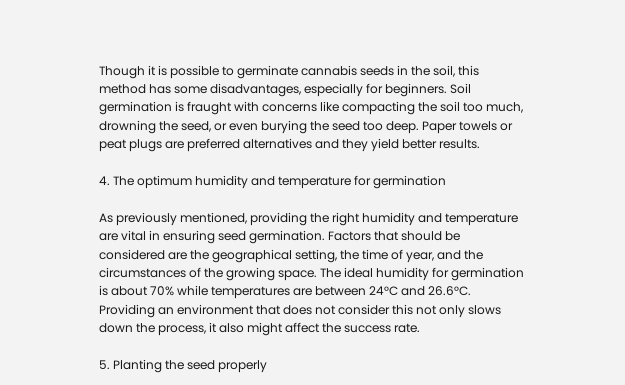Though it is possible to germinate cannabis seeds in the soil, this method has some disadvantages, especially for beginners. Soil germination is fraught with concerns like compacting the soil too much, drowning the seed, or even burying the seed too deep. Paper towels or peat plugs are preferred alternatives and they yield better results.

4. The optimum humidity and temperature for germination

As previously mentioned, providing the right humidity and temperature are vital in ensuring seed germination. Factors that should be considered are the geographical setting, the time of year, and the circumstances of the growing space. The ideal humidity for germination is about 70% while temperatures are between 24°C and 26.6°C. Providing an environment that does not consider this not only slows down the process, it also might affect the success rate.

5. Planting the seed properly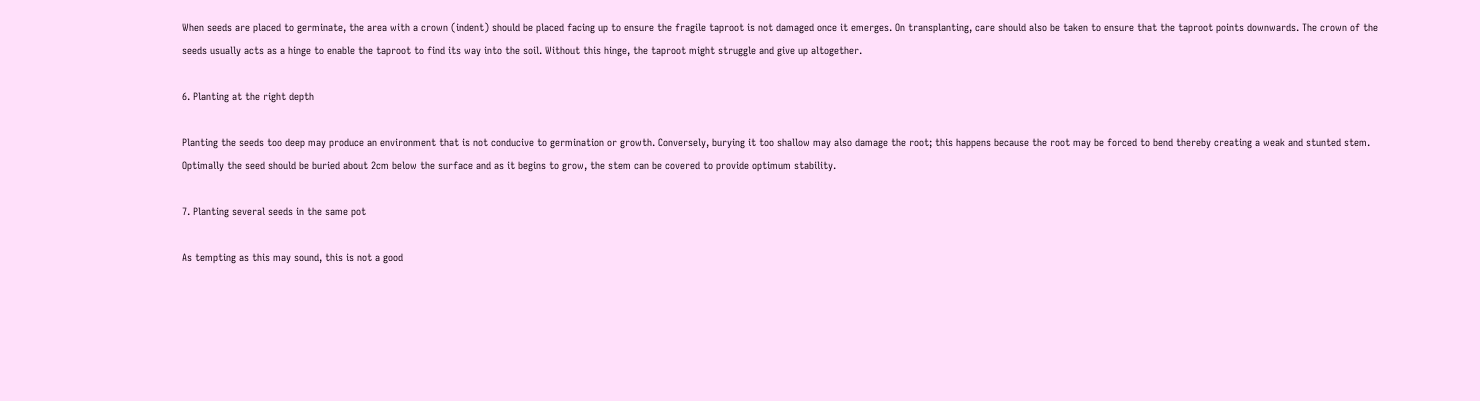When seeds are placed to germinate, the area with a crown (indent) should be placed facing up to ensure the fragile taproot is not damaged once it emerges. On transplanting, care should also be taken to ensure that the taproot points downwards. The crown of the seeds usually acts as a hinge to enable the taproot to find its way into the soil. Without this hinge, the taproot might struggle and give up altogether.

6. Planting at the right depth

Planting the seeds too deep may produce an environment that is not conducive to germination or growth. Conversely, burying it too shallow may also damage the root; this happens because the root may be forced to bend thereby creating a weak and stunted stem. Optimally the seed should be buried about 2cm below the surface and as it begins to grow, the stem can be covered to provide optimum stability.

7. Planting several seeds in the same pot

As tempting as this may sound, this is not a good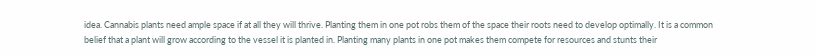idea. Cannabis plants need ample space if at all they will thrive. Planting them in one pot robs them of the space their roots need to develop optimally. It is a common belief that a plant will grow according to the vessel it is planted in. Planting many plants in one pot makes them compete for resources and stunts their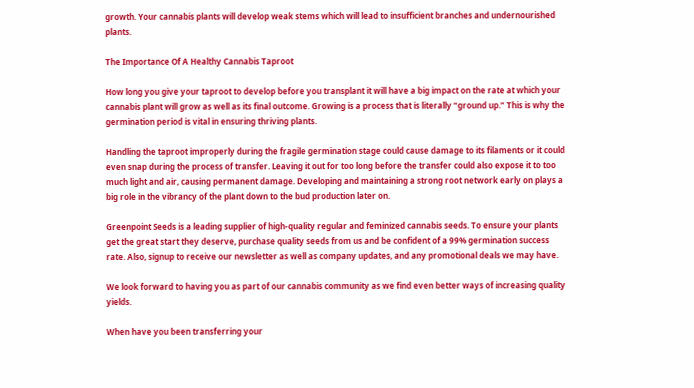growth. Your cannabis plants will develop weak stems which will lead to insufficient branches and undernourished plants.

The Importance Of A Healthy Cannabis Taproot

How long you give your taproot to develop before you transplant it will have a big impact on the rate at which your cannabis plant will grow as well as its final outcome. Growing is a process that is literally “ground up.” This is why the germination period is vital in ensuring thriving plants.

Handling the taproot improperly during the fragile germination stage could cause damage to its filaments or it could even snap during the process of transfer. Leaving it out for too long before the transfer could also expose it to too much light and air, causing permanent damage. Developing and maintaining a strong root network early on plays a big role in the vibrancy of the plant down to the bud production later on.

Greenpoint Seeds is a leading supplier of high-quality regular and feminized cannabis seeds. To ensure your plants get the great start they deserve, purchase quality seeds from us and be confident of a 99% germination success rate. Also, signup to receive our newsletter as well as company updates, and any promotional deals we may have.

We look forward to having you as part of our cannabis community as we find even better ways of increasing quality yields.

When have you been transferring your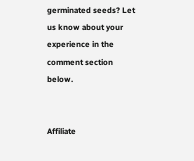germinated seeds? Let us know about your experience in the comment section below.


Affiliate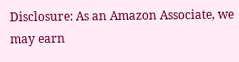Disclosure: As an Amazon Associate, we may earn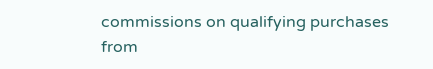commissions on qualifying purchases from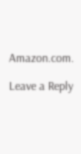Amazon.com.

Leave a Reply